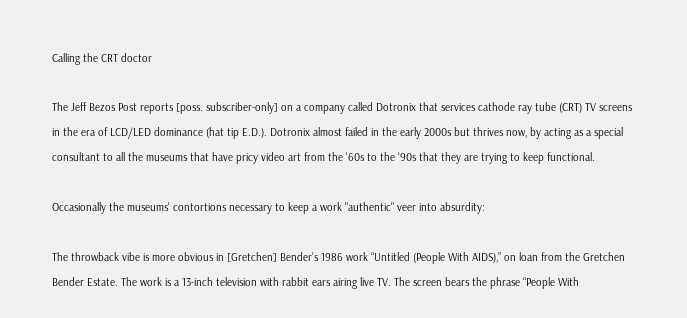Calling the CRT doctor

The Jeff Bezos Post reports [poss. subscriber-only] on a company called Dotronix that services cathode ray tube (CRT) TV screens in the era of LCD/LED dominance (hat tip E.D.). Dotronix almost failed in the early 2000s but thrives now, by acting as a special consultant to all the museums that have pricy video art from the '60s to the '90s that they are trying to keep functional.

Occasionally the museums' contortions necessary to keep a work "authentic" veer into absurdity:

The throwback vibe is more obvious in [Gretchen] Bender’s 1986 work “Untitled (People With AIDS),” on loan from the Gretchen Bender Estate. The work is a 13-inch television with rabbit ears airing live TV. The screen bears the phrase “People With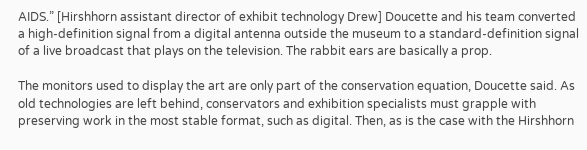AIDS.” [Hirshhorn assistant director of exhibit technology Drew] Doucette and his team converted a high-definition signal from a digital antenna outside the museum to a standard-definition signal of a live broadcast that plays on the television. The rabbit ears are basically a prop.

The monitors used to display the art are only part of the conservation equation, Doucette said. As old technologies are left behind, conservators and exhibition specialists must grapple with preserving work in the most stable format, such as digital. Then, as is the case with the Hirshhorn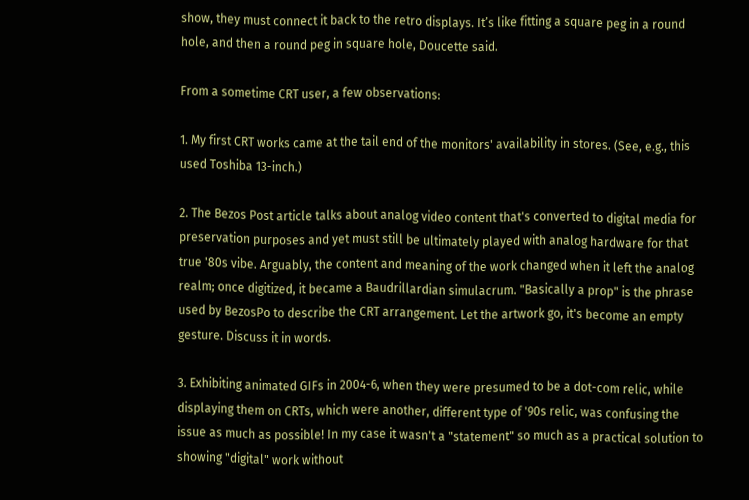show, they must connect it back to the retro displays. It’s like fitting a square peg in a round hole, and then a round peg in square hole, Doucette said.

From a sometime CRT user, a few observations:

1. My first CRT works came at the tail end of the monitors' availability in stores. (See, e.g., this used Toshiba 13-inch.)

2. The Bezos Post article talks about analog video content that's converted to digital media for preservation purposes and yet must still be ultimately played with analog hardware for that true '80s vibe. Arguably, the content and meaning of the work changed when it left the analog realm; once digitized, it became a Baudrillardian simulacrum. "Basically a prop" is the phrase used by BezosPo to describe the CRT arrangement. Let the artwork go, it's become an empty gesture. Discuss it in words.

3. Exhibiting animated GIFs in 2004-6, when they were presumed to be a dot-com relic, while displaying them on CRTs, which were another, different type of '90s relic, was confusing the issue as much as possible! In my case it wasn't a "statement" so much as a practical solution to showing "digital" work without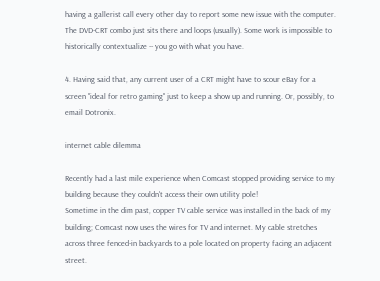having a gallerist call every other day to report some new issue with the computer. The DVD-CRT combo just sits there and loops (usually). Some work is impossible to historically contextualize -- you go with what you have.

4. Having said that, any current user of a CRT might have to scour eBay for a screen "ideal for retro gaming" just to keep a show up and running. Or, possibly, to email Dotronix.

internet cable dilemma

Recently had a last mile experience when Comcast stopped providing service to my building because they couldn't access their own utility pole!
Sometime in the dim past, copper TV cable service was installed in the back of my building; Comcast now uses the wires for TV and internet. My cable stretches across three fenced-in backyards to a pole located on property facing an adjacent street.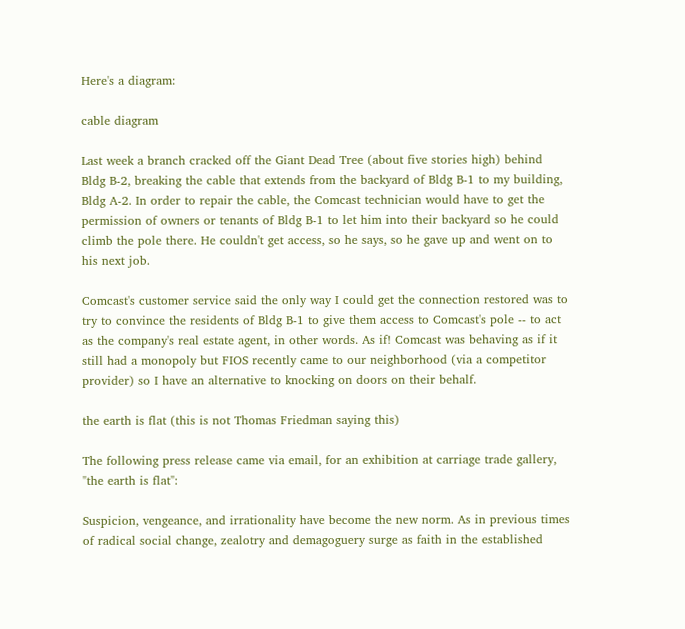Here's a diagram:

cable diagram

Last week a branch cracked off the Giant Dead Tree (about five stories high) behind Bldg B-2, breaking the cable that extends from the backyard of Bldg B-1 to my building, Bldg A-2. In order to repair the cable, the Comcast technician would have to get the permission of owners or tenants of Bldg B-1 to let him into their backyard so he could climb the pole there. He couldn't get access, so he says, so he gave up and went on to his next job.

Comcast's customer service said the only way I could get the connection restored was to try to convince the residents of Bldg B-1 to give them access to Comcast's pole -- to act as the company's real estate agent, in other words. As if! Comcast was behaving as if it still had a monopoly but FIOS recently came to our neighborhood (via a competitor provider) so I have an alternative to knocking on doors on their behalf.

the earth is flat (this is not Thomas Friedman saying this)

The following press release came via email, for an exhibition at carriage trade gallery, "the earth is flat":

Suspicion, vengeance, and irrationality have become the new norm. As in previous times of radical social change, zealotry and demagoguery surge as faith in the established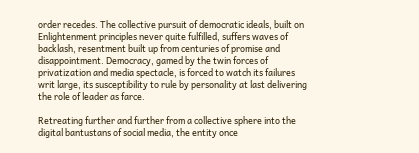order recedes. The collective pursuit of democratic ideals, built on Enlightenment principles never quite fulfilled, suffers waves of backlash, resentment built up from centuries of promise and disappointment. Democracy, gamed by the twin forces of privatization and media spectacle, is forced to watch its failures writ large, its susceptibility to rule by personality at last delivering the role of leader as farce.

Retreating further and further from a collective sphere into the digital bantustans of social media, the entity once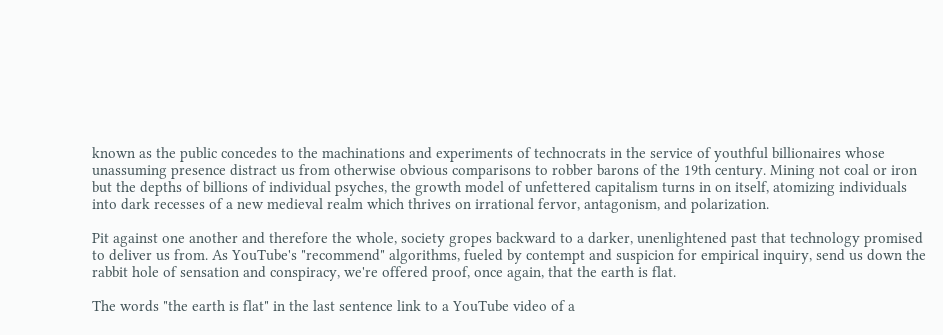known as the public concedes to the machinations and experiments of technocrats in the service of youthful billionaires whose unassuming presence distract us from otherwise obvious comparisons to robber barons of the 19th century. Mining not coal or iron but the depths of billions of individual psyches, the growth model of unfettered capitalism turns in on itself, atomizing individuals into dark recesses of a new medieval realm which thrives on irrational fervor, antagonism, and polarization.

Pit against one another and therefore the whole, society gropes backward to a darker, unenlightened past that technology promised to deliver us from. As YouTube's "recommend" algorithms, fueled by contempt and suspicion for empirical inquiry, send us down the rabbit hole of sensation and conspiracy, we're offered proof, once again, that the earth is flat.

The words "the earth is flat" in the last sentence link to a YouTube video of a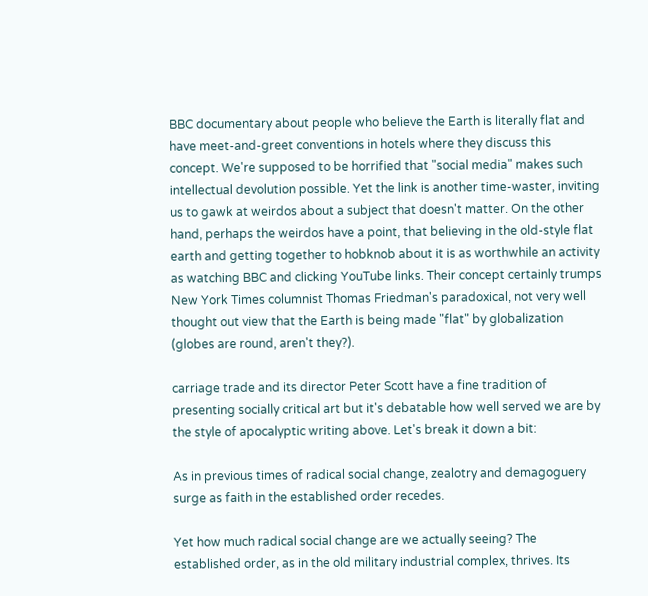BBC documentary about people who believe the Earth is literally flat and have meet-and-greet conventions in hotels where they discuss this concept. We're supposed to be horrified that "social media" makes such intellectual devolution possible. Yet the link is another time-waster, inviting us to gawk at weirdos about a subject that doesn't matter. On the other hand, perhaps the weirdos have a point, that believing in the old-style flat earth and getting together to hobknob about it is as worthwhile an activity as watching BBC and clicking YouTube links. Their concept certainly trumps New York Times columnist Thomas Friedman's paradoxical, not very well thought out view that the Earth is being made "flat" by globalization (globes are round, aren't they?).

carriage trade and its director Peter Scott have a fine tradition of presenting socially critical art but it's debatable how well served we are by the style of apocalyptic writing above. Let's break it down a bit:

As in previous times of radical social change, zealotry and demagoguery surge as faith in the established order recedes.

Yet how much radical social change are we actually seeing? The established order, as in the old military industrial complex, thrives. Its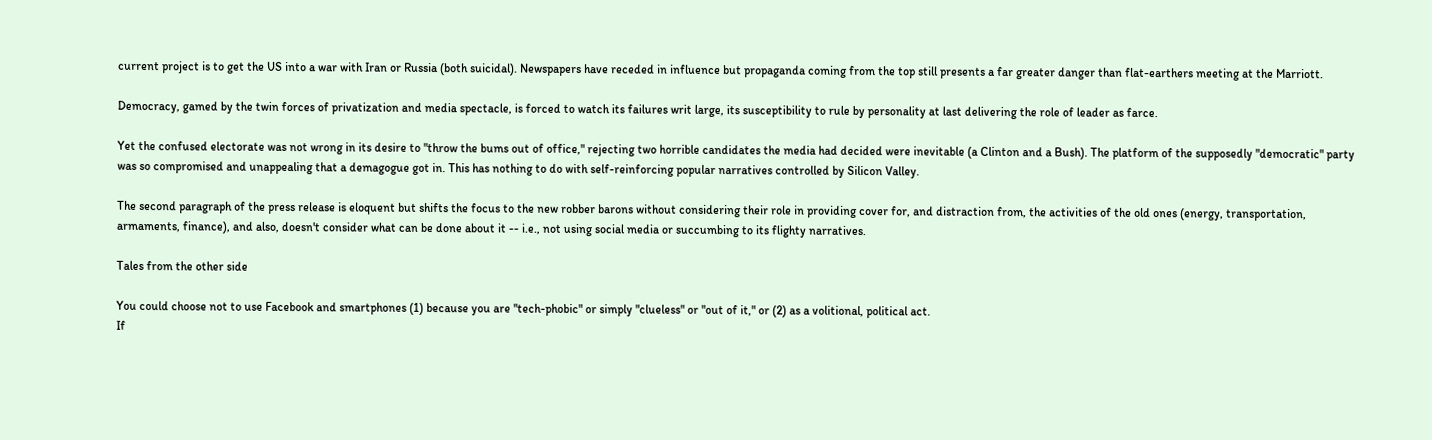current project is to get the US into a war with Iran or Russia (both suicidal). Newspapers have receded in influence but propaganda coming from the top still presents a far greater danger than flat-earthers meeting at the Marriott.

Democracy, gamed by the twin forces of privatization and media spectacle, is forced to watch its failures writ large, its susceptibility to rule by personality at last delivering the role of leader as farce.

Yet the confused electorate was not wrong in its desire to "throw the bums out of office," rejecting two horrible candidates the media had decided were inevitable (a Clinton and a Bush). The platform of the supposedly "democratic" party was so compromised and unappealing that a demagogue got in. This has nothing to do with self-reinforcing popular narratives controlled by Silicon Valley.

The second paragraph of the press release is eloquent but shifts the focus to the new robber barons without considering their role in providing cover for, and distraction from, the activities of the old ones (energy, transportation, armaments, finance), and also, doesn't consider what can be done about it -- i.e., not using social media or succumbing to its flighty narratives.

Tales from the other side

You could choose not to use Facebook and smartphones (1) because you are "tech-phobic" or simply "clueless" or "out of it," or (2) as a volitional, political act.
If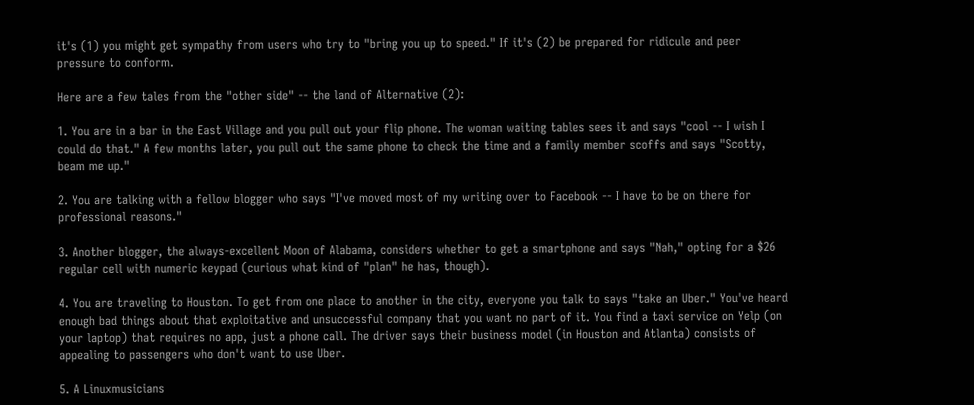it's (1) you might get sympathy from users who try to "bring you up to speed." If it's (2) be prepared for ridicule and peer pressure to conform.

Here are a few tales from the "other side" -- the land of Alternative (2):

1. You are in a bar in the East Village and you pull out your flip phone. The woman waiting tables sees it and says "cool -- I wish I could do that." A few months later, you pull out the same phone to check the time and a family member scoffs and says "Scotty, beam me up."

2. You are talking with a fellow blogger who says "I've moved most of my writing over to Facebook -- I have to be on there for professional reasons."

3. Another blogger, the always-excellent Moon of Alabama, considers whether to get a smartphone and says "Nah," opting for a $26 regular cell with numeric keypad (curious what kind of "plan" he has, though).

4. You are traveling to Houston. To get from one place to another in the city, everyone you talk to says "take an Uber." You've heard enough bad things about that exploitative and unsuccessful company that you want no part of it. You find a taxi service on Yelp (on your laptop) that requires no app, just a phone call. The driver says their business model (in Houston and Atlanta) consists of appealing to passengers who don't want to use Uber.

5. A Linuxmusicians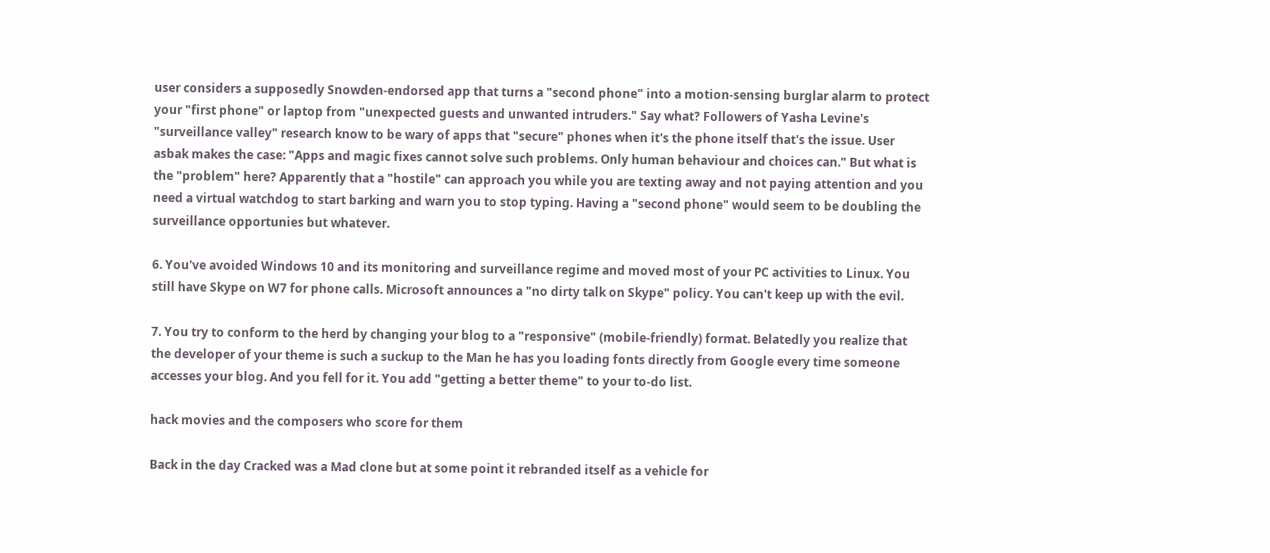user considers a supposedly Snowden-endorsed app that turns a "second phone" into a motion-sensing burglar alarm to protect your "first phone" or laptop from "unexpected guests and unwanted intruders." Say what? Followers of Yasha Levine's "surveillance valley" research know to be wary of apps that "secure" phones when it's the phone itself that's the issue. User asbak makes the case: "Apps and magic fixes cannot solve such problems. Only human behaviour and choices can." But what is the "problem" here? Apparently that a "hostile" can approach you while you are texting away and not paying attention and you need a virtual watchdog to start barking and warn you to stop typing. Having a "second phone" would seem to be doubling the surveillance opportunies but whatever.

6. You've avoided Windows 10 and its monitoring and surveillance regime and moved most of your PC activities to Linux. You still have Skype on W7 for phone calls. Microsoft announces a "no dirty talk on Skype" policy. You can't keep up with the evil.

7. You try to conform to the herd by changing your blog to a "responsive" (mobile-friendly) format. Belatedly you realize that the developer of your theme is such a suckup to the Man he has you loading fonts directly from Google every time someone accesses your blog. And you fell for it. You add "getting a better theme" to your to-do list.

hack movies and the composers who score for them

Back in the day Cracked was a Mad clone but at some point it rebranded itself as a vehicle for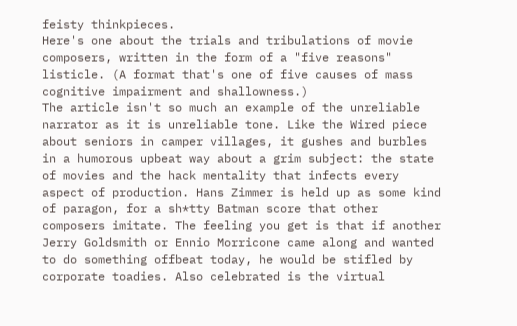feisty thinkpieces.
Here's one about the trials and tribulations of movie composers, written in the form of a "five reasons" listicle. (A format that's one of five causes of mass cognitive impairment and shallowness.)
The article isn't so much an example of the unreliable narrator as it is unreliable tone. Like the Wired piece about seniors in camper villages, it gushes and burbles in a humorous upbeat way about a grim subject: the state of movies and the hack mentality that infects every aspect of production. Hans Zimmer is held up as some kind of paragon, for a sh*tty Batman score that other composers imitate. The feeling you get is that if another Jerry Goldsmith or Ennio Morricone came along and wanted to do something offbeat today, he would be stifled by corporate toadies. Also celebrated is the virtual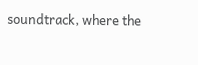soundtrack, where the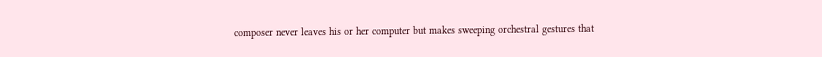composer never leaves his or her computer but makes sweeping orchestral gestures that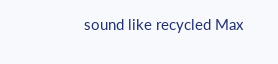sound like recycled Max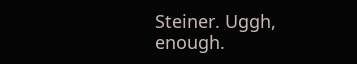Steiner. Uggh, enough.